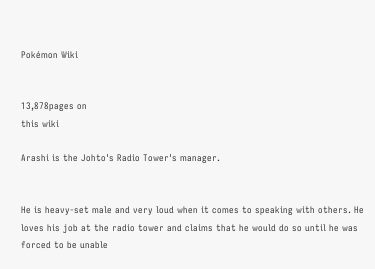Pokémon Wiki


13,878pages on
this wiki

Arashi is the Johto's Radio Tower's manager.


He is heavy-set male and very loud when it comes to speaking with others. He loves his job at the radio tower and claims that he would do so until he was forced to be unable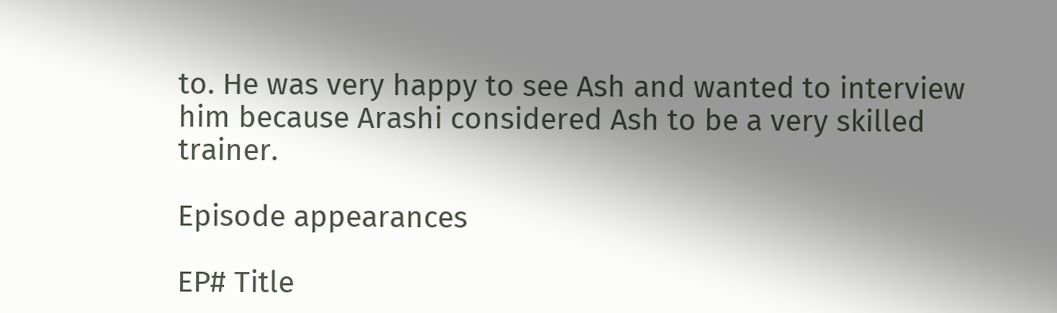to. He was very happy to see Ash and wanted to interview him because Arashi considered Ash to be a very skilled trainer.

Episode appearances

EP# Title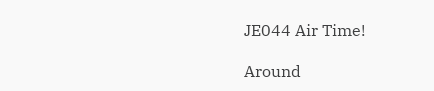JE044 Air Time!

Around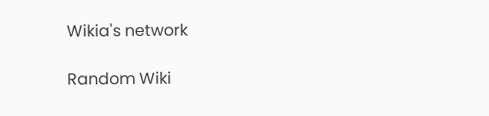Wikia's network

Random Wiki